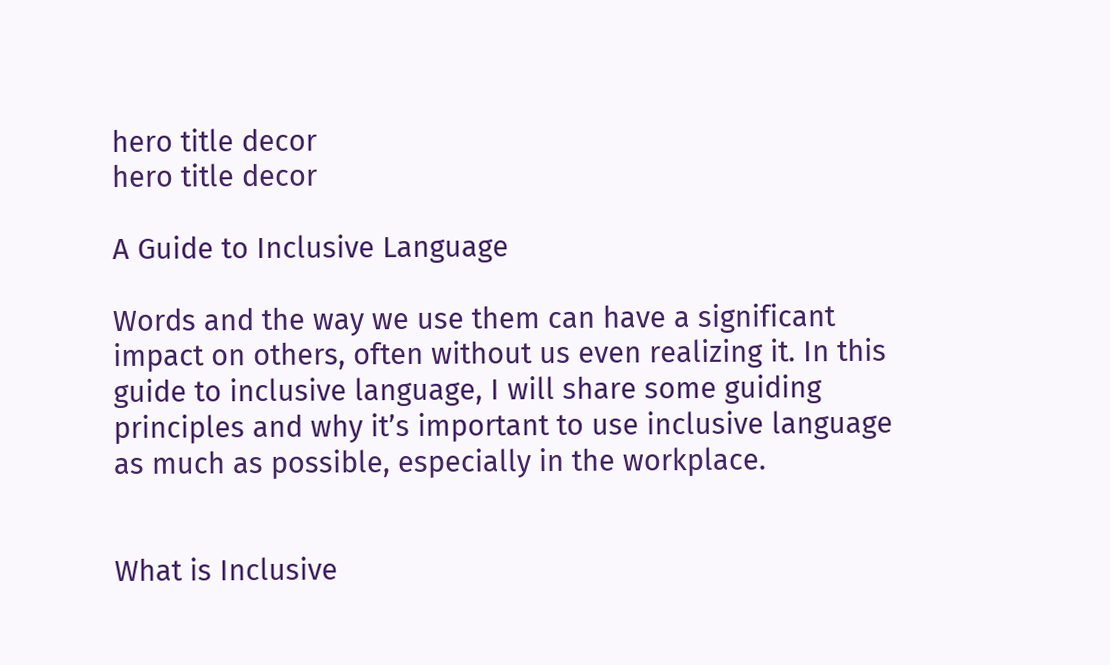hero title decor
hero title decor

A Guide to Inclusive Language

Words and the way we use them can have a significant impact on others, often without us even realizing it. In this guide to inclusive language, I will share some guiding principles and why it’s important to use inclusive language as much as possible, especially in the workplace.


What is Inclusive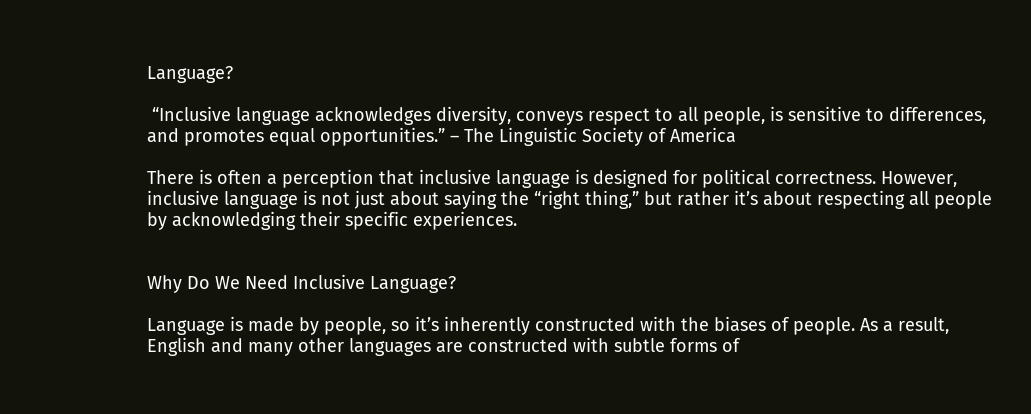Language?

 “Inclusive language acknowledges diversity, conveys respect to all people, is sensitive to differences, and promotes equal opportunities.” – The Linguistic Society of America

There is often a perception that inclusive language is designed for political correctness. However, inclusive language is not just about saying the “right thing,” but rather it’s about respecting all people by acknowledging their specific experiences.


Why Do We Need Inclusive Language?

Language is made by people, so it’s inherently constructed with the biases of people. As a result, English and many other languages are constructed with subtle forms of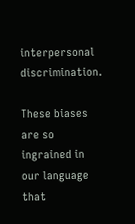interpersonal discrimination.

These biases are so ingrained in our language that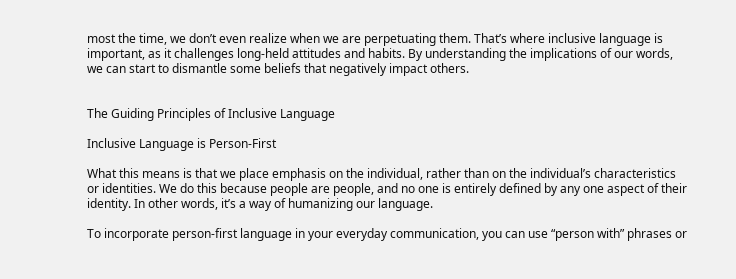most the time, we don’t even realize when we are perpetuating them. That’s where inclusive language is important, as it challenges long-held attitudes and habits. By understanding the implications of our words, we can start to dismantle some beliefs that negatively impact others.


The Guiding Principles of Inclusive Language

Inclusive Language is Person-First

What this means is that we place emphasis on the individual, rather than on the individual’s characteristics or identities. We do this because people are people, and no one is entirely defined by any one aspect of their identity. In other words, it’s a way of humanizing our language.

To incorporate person-first language in your everyday communication, you can use “person with” phrases or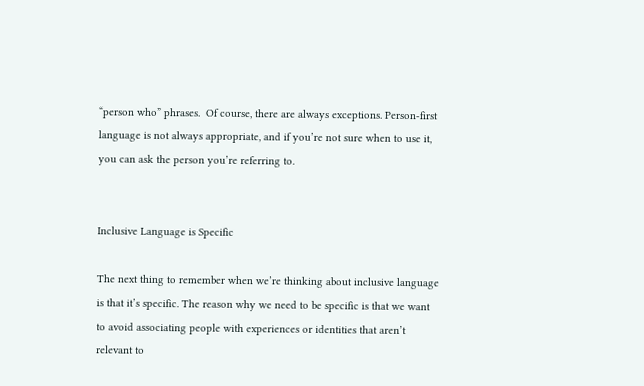“person who” phrases.  Of course, there are always exceptions. Person-first language is not always appropriate, and if you’re not sure when to use it, you can ask the person you’re referring to.


Inclusive Language is Specific

The next thing to remember when we’re thinking about inclusive language is that it’s specific. The reason why we need to be specific is that we want to avoid associating people with experiences or identities that aren’t relevant to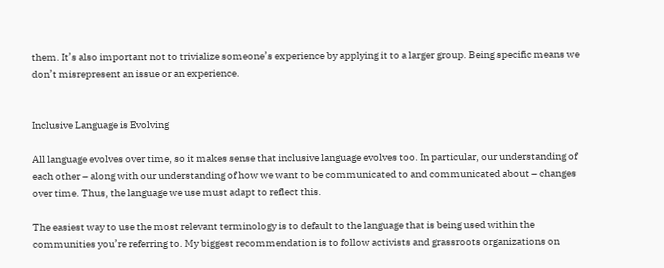them. It’s also important not to trivialize someone’s experience by applying it to a larger group. Being specific means we don’t misrepresent an issue or an experience.


Inclusive Language is Evolving

All language evolves over time, so it makes sense that inclusive language evolves too. In particular, our understanding of each other – along with our understanding of how we want to be communicated to and communicated about – changes over time. Thus, the language we use must adapt to reflect this.

The easiest way to use the most relevant terminology is to default to the language that is being used within the communities you’re referring to. My biggest recommendation is to follow activists and grassroots organizations on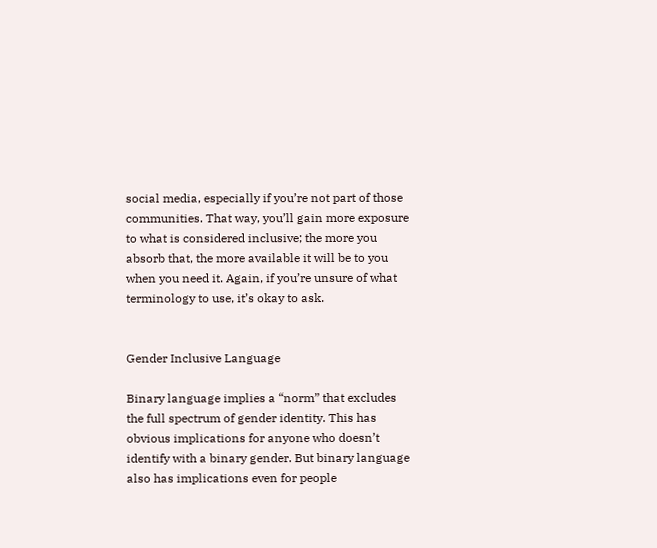social media, especially if you’re not part of those communities. That way, you’ll gain more exposure to what is considered inclusive; the more you absorb that, the more available it will be to you when you need it. Again, if you’re unsure of what terminology to use, it’s okay to ask.


Gender Inclusive Language

Binary language implies a “norm” that excludes the full spectrum of gender identity. This has obvious implications for anyone who doesn’t identify with a binary gender. But binary language also has implications even for people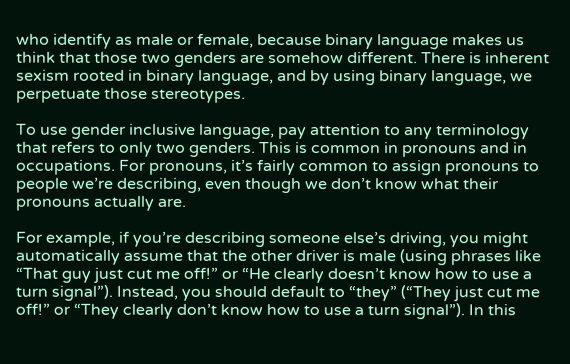who identify as male or female, because binary language makes us think that those two genders are somehow different. There is inherent sexism rooted in binary language, and by using binary language, we perpetuate those stereotypes.

To use gender inclusive language, pay attention to any terminology that refers to only two genders. This is common in pronouns and in occupations. For pronouns, it’s fairly common to assign pronouns to people we’re describing, even though we don’t know what their pronouns actually are.

For example, if you’re describing someone else’s driving, you might automatically assume that the other driver is male (using phrases like “That guy just cut me off!” or “He clearly doesn’t know how to use a turn signal”). Instead, you should default to “they” (“They just cut me off!” or “They clearly don’t know how to use a turn signal”). In this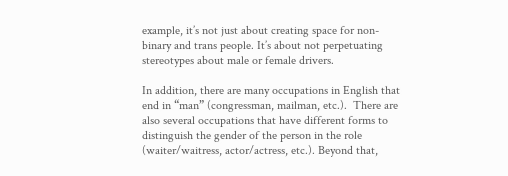example, it’s not just about creating space for non-binary and trans people. It’s about not perpetuating stereotypes about male or female drivers.

In addition, there are many occupations in English that end in “man” (congressman, mailman, etc.).  There are also several occupations that have different forms to distinguish the gender of the person in the role (waiter/waitress, actor/actress, etc.). Beyond that,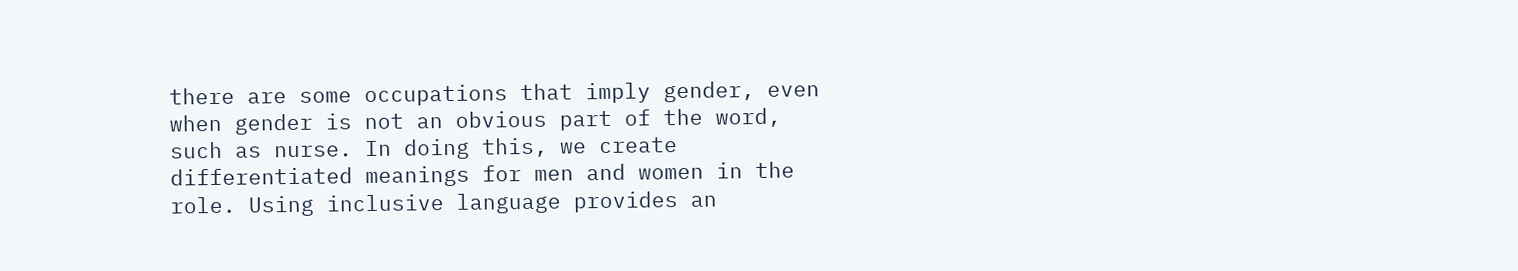there are some occupations that imply gender, even when gender is not an obvious part of the word, such as nurse. In doing this, we create differentiated meanings for men and women in the role. Using inclusive language provides an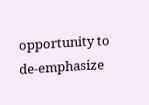opportunity to de-emphasize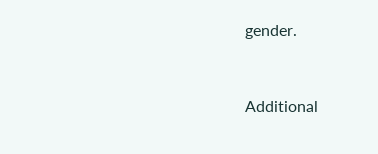gender.


Additional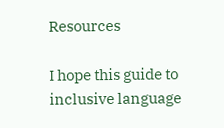Resources

I hope this guide to inclusive language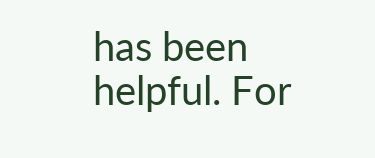has been helpful. For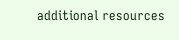additional resources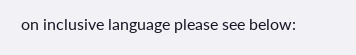on inclusive language please see below: